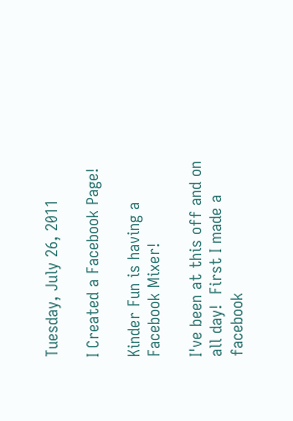Tuesday, July 26, 2011

I Created a Facebook Page!

Kinder Fun is having a Facebook Mixer!

I've been at this off and on all day!  First I made a facebook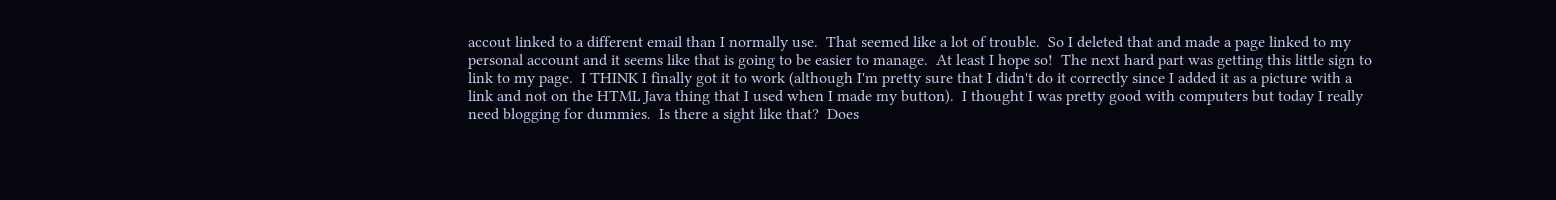accout linked to a different email than I normally use.  That seemed like a lot of trouble.  So I deleted that and made a page linked to my personal account and it seems like that is going to be easier to manage.  At least I hope so!  The next hard part was getting this little sign to link to my page.  I THINK I finally got it to work (although I'm pretty sure that I didn't do it correctly since I added it as a picture with a link and not on the HTML Java thing that I used when I made my button).  I thought I was pretty good with computers but today I really need blogging for dummies.  Is there a sight like that?  Does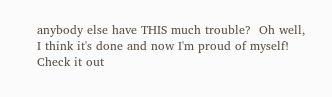anybody else have THIS much trouble?  Oh well, I think it's done and now I'm proud of myself!
Check it out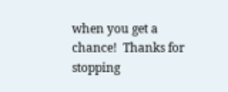when you get a chance!  Thanks for stopping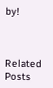by!



Related Posts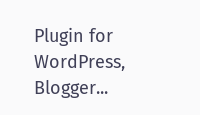Plugin for WordPress, Blogger...